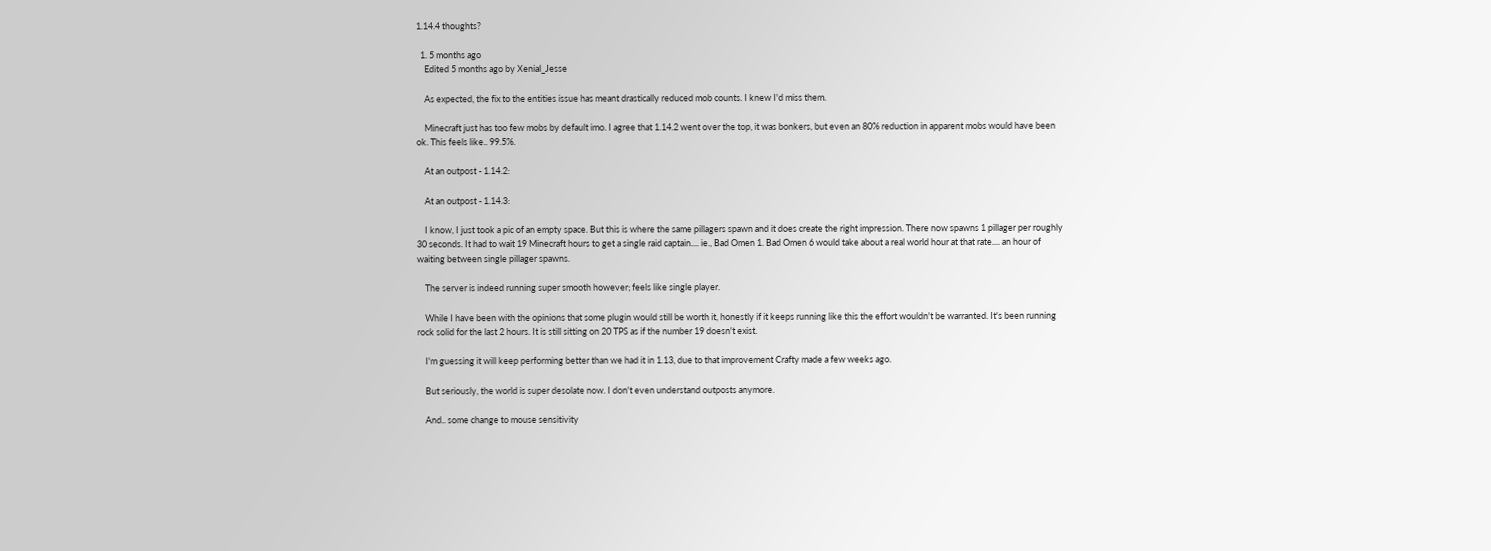1.14.4 thoughts?

  1. 5 months ago
    Edited 5 months ago by Xenial_Jesse

    As expected, the fix to the entities issue has meant drastically reduced mob counts. I knew I'd miss them.

    Minecraft just has too few mobs by default imo. I agree that 1.14.2 went over the top, it was bonkers, but even an 80% reduction in apparent mobs would have been ok. This feels like.. 99.5%.

    At an outpost - 1.14.2:

    At an outpost - 1.14.3:

    I know, I just took a pic of an empty space. But this is where the same pillagers spawn and it does create the right impression. There now spawns 1 pillager per roughly 30 seconds. It had to wait 19 Minecraft hours to get a single raid captain.... ie., Bad Omen 1. Bad Omen 6 would take about a real world hour at that rate.... an hour of waiting between single pillager spawns.

    The server is indeed running super smooth however; feels like single player.

    While I have been with the opinions that some plugin would still be worth it, honestly if it keeps running like this the effort wouldn't be warranted. It's been running rock solid for the last 2 hours. It is still sitting on 20 TPS as if the number 19 doesn't exist.

    I'm guessing it will keep performing better than we had it in 1.13, due to that improvement Crafty made a few weeks ago.

    But seriously, the world is super desolate now. I don't even understand outposts anymore.

    And.. some change to mouse sensitivity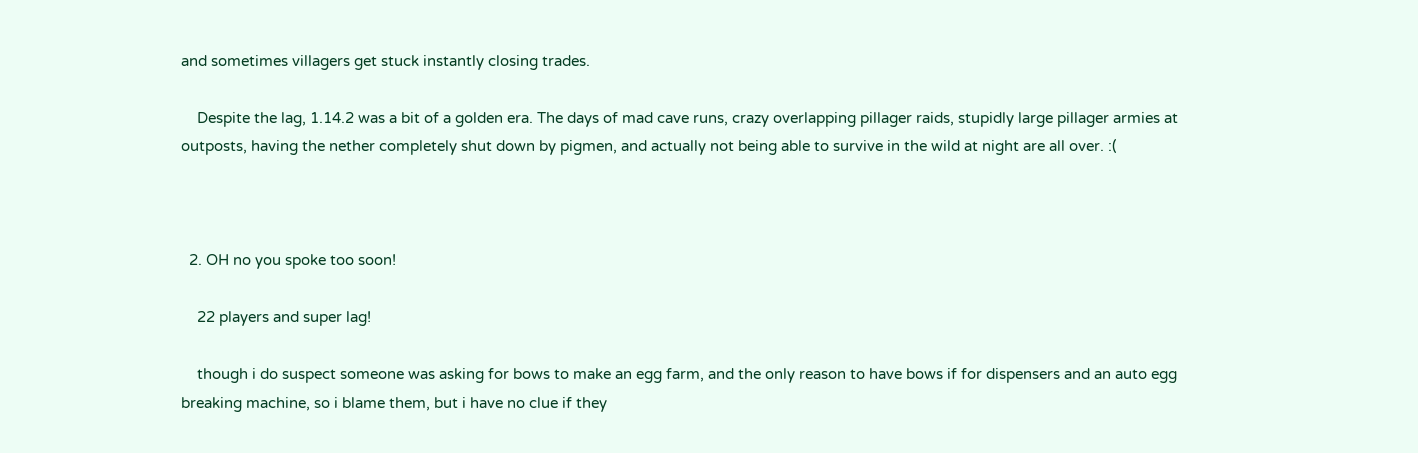and sometimes villagers get stuck instantly closing trades.

    Despite the lag, 1.14.2 was a bit of a golden era. The days of mad cave runs, crazy overlapping pillager raids, stupidly large pillager armies at outposts, having the nether completely shut down by pigmen, and actually not being able to survive in the wild at night are all over. :(



  2. OH no you spoke too soon!

    22 players and super lag!

    though i do suspect someone was asking for bows to make an egg farm, and the only reason to have bows if for dispensers and an auto egg breaking machine, so i blame them, but i have no clue if they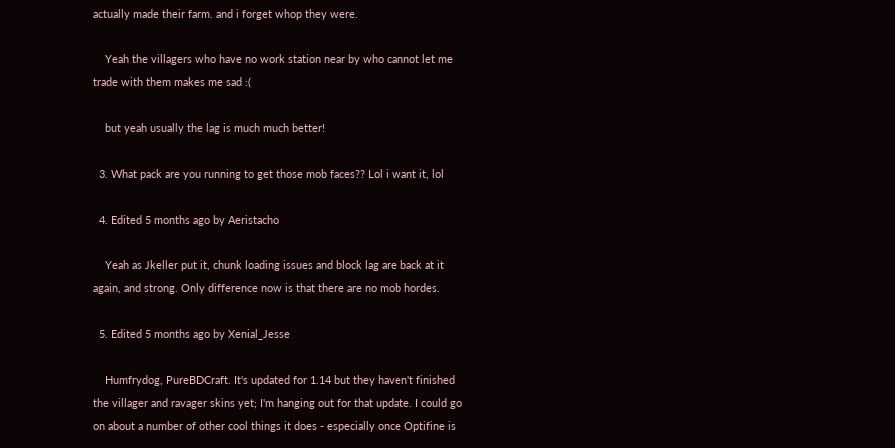actually made their farm. and i forget whop they were.

    Yeah the villagers who have no work station near by who cannot let me trade with them makes me sad :(

    but yeah usually the lag is much much better!

  3. What pack are you running to get those mob faces?? Lol i want it, lol

  4. Edited 5 months ago by Aeristacho

    Yeah as Jkeller put it, chunk loading issues and block lag are back at it again, and strong. Only difference now is that there are no mob hordes.

  5. Edited 5 months ago by Xenial_Jesse

    Humfrydog, PureBDCraft. It's updated for 1.14 but they haven't finished the villager and ravager skins yet; I'm hanging out for that update. I could go on about a number of other cool things it does - especially once Optifine is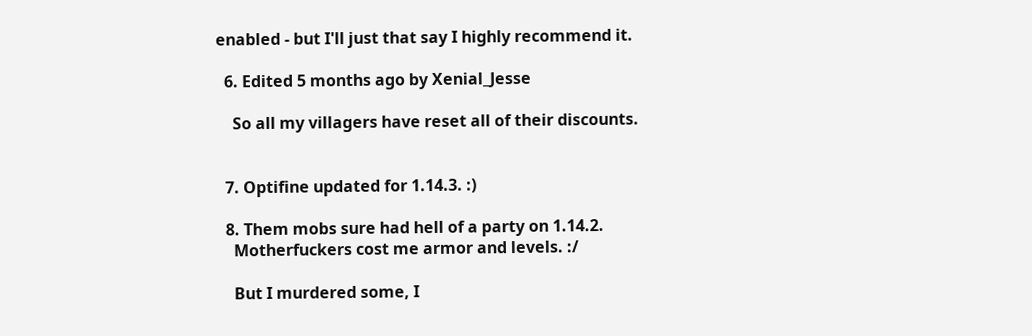enabled - but I'll just that say I highly recommend it.

  6. Edited 5 months ago by Xenial_Jesse

    So all my villagers have reset all of their discounts.


  7. Optifine updated for 1.14.3. :)

  8. Them mobs sure had hell of a party on 1.14.2.
    Motherfuckers cost me armor and levels. :/

    But I murdered some, I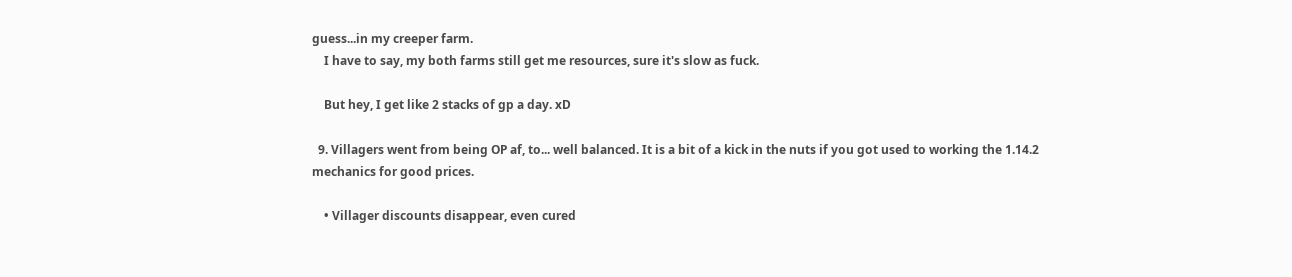guess...in my creeper farm.
    I have to say, my both farms still get me resources, sure it's slow as fuck.

    But hey, I get like 2 stacks of gp a day. xD

  9. Villagers went from being OP af, to... well balanced. It is a bit of a kick in the nuts if you got used to working the 1.14.2 mechanics for good prices.

    • Villager discounts disappear, even cured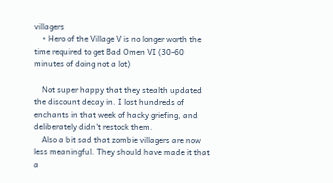villagers
    • Hero of the Village V is no longer worth the time required to get Bad Omen VI (30-60 minutes of doing not a lot)

    Not super happy that they stealth updated the discount decay in. I lost hundreds of enchants in that week of hacky griefing, and deliberately didn't restock them.
    Also a bit sad that zombie villagers are now less meaningful. They should have made it that a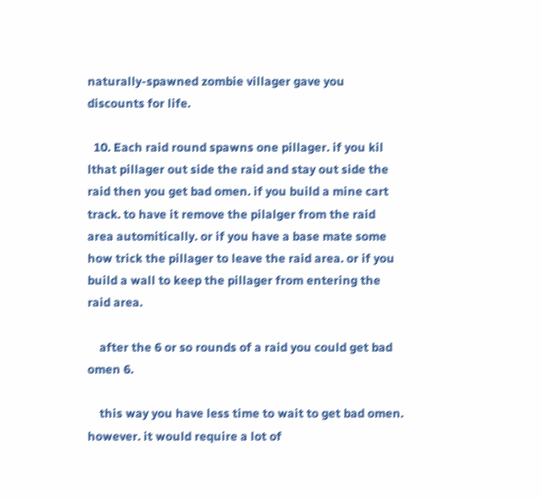naturally-spawned zombie villager gave you discounts for life.

  10. Each raid round spawns one pillager. if you kil lthat pillager out side the raid and stay out side the raid then you get bad omen. if you build a mine cart track. to have it remove the pilalger from the raid area automitically. or if you have a base mate some how trick the pillager to leave the raid area. or if you build a wall to keep the pillager from entering the raid area.

    after the 6 or so rounds of a raid you could get bad omen 6.

    this way you have less time to wait to get bad omen. however. it would require a lot of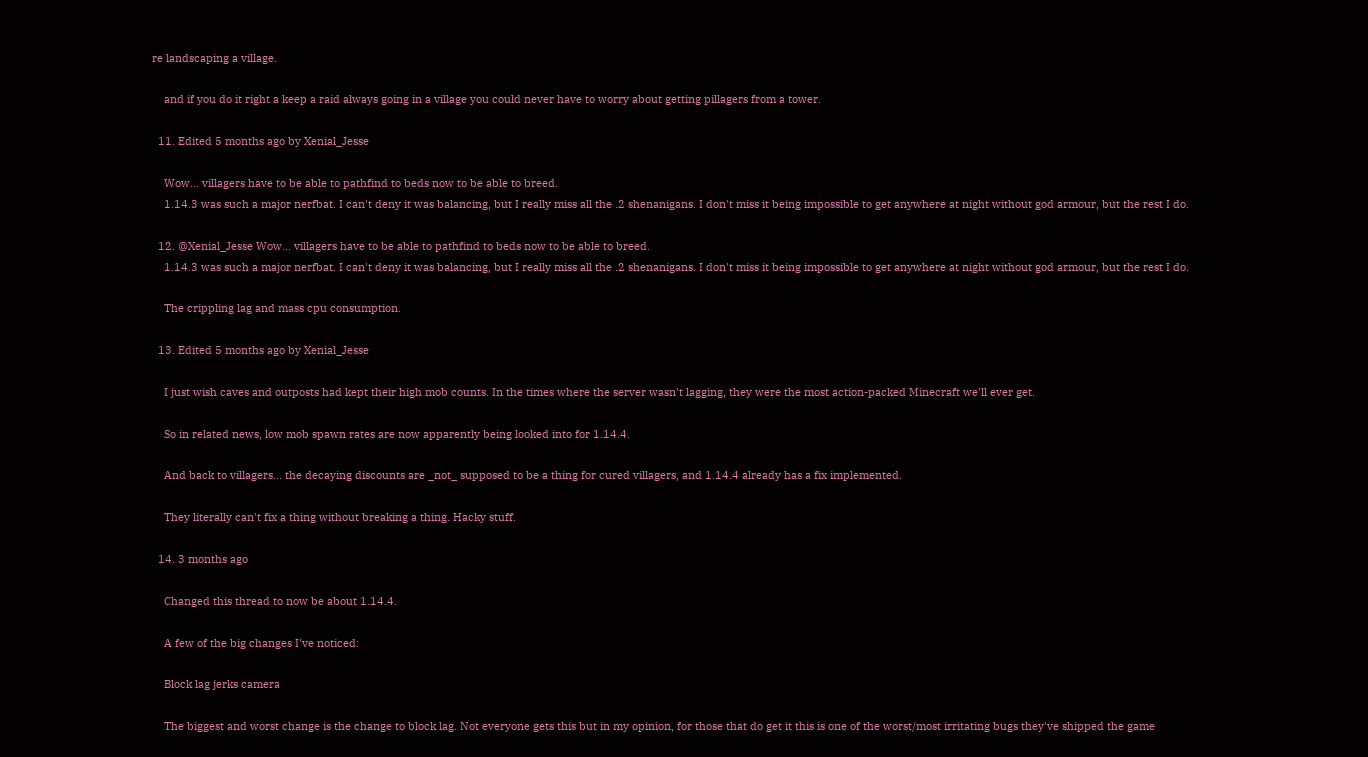re landscaping a village.

    and if you do it right a keep a raid always going in a village you could never have to worry about getting pillagers from a tower.

  11. Edited 5 months ago by Xenial_Jesse

    Wow... villagers have to be able to pathfind to beds now to be able to breed.
    1.14.3 was such a major nerfbat. I can't deny it was balancing, but I really miss all the .2 shenanigans. I don't miss it being impossible to get anywhere at night without god armour, but the rest I do.

  12. @Xenial_Jesse Wow... villagers have to be able to pathfind to beds now to be able to breed.
    1.14.3 was such a major nerfbat. I can't deny it was balancing, but I really miss all the .2 shenanigans. I don't miss it being impossible to get anywhere at night without god armour, but the rest I do.

    The crippling lag and mass cpu consumption.

  13. Edited 5 months ago by Xenial_Jesse

    I just wish caves and outposts had kept their high mob counts. In the times where the server wasn't lagging, they were the most action-packed Minecraft we'll ever get.

    So in related news, low mob spawn rates are now apparently being looked into for 1.14.4.

    And back to villagers... the decaying discounts are _not_ supposed to be a thing for cured villagers, and 1.14.4 already has a fix implemented.

    They literally can't fix a thing without breaking a thing. Hacky stuff.

  14. 3 months ago

    Changed this thread to now be about 1.14.4.

    A few of the big changes I've noticed:

    Block lag jerks camera

    The biggest and worst change is the change to block lag. Not everyone gets this but in my opinion, for those that do get it this is one of the worst/most irritating bugs they've shipped the game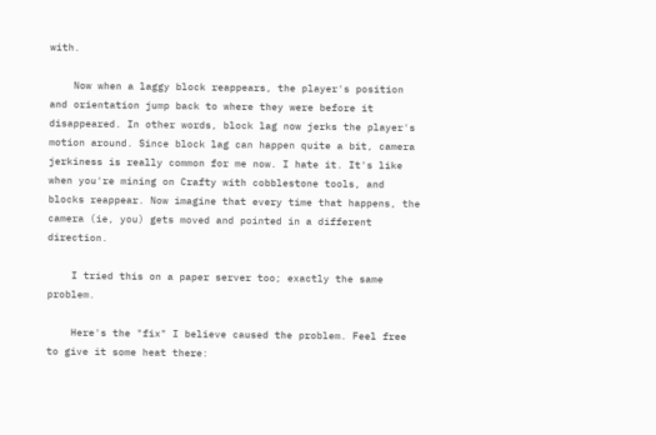with.

    Now when a laggy block reappears, the player's position and orientation jump back to where they were before it disappeared. In other words, block lag now jerks the player's motion around. Since block lag can happen quite a bit, camera jerkiness is really common for me now. I hate it. It's like when you're mining on Crafty with cobblestone tools, and blocks reappear. Now imagine that every time that happens, the camera (ie, you) gets moved and pointed in a different direction.

    I tried this on a paper server too; exactly the same problem.

    Here's the "fix" I believe caused the problem. Feel free to give it some heat there: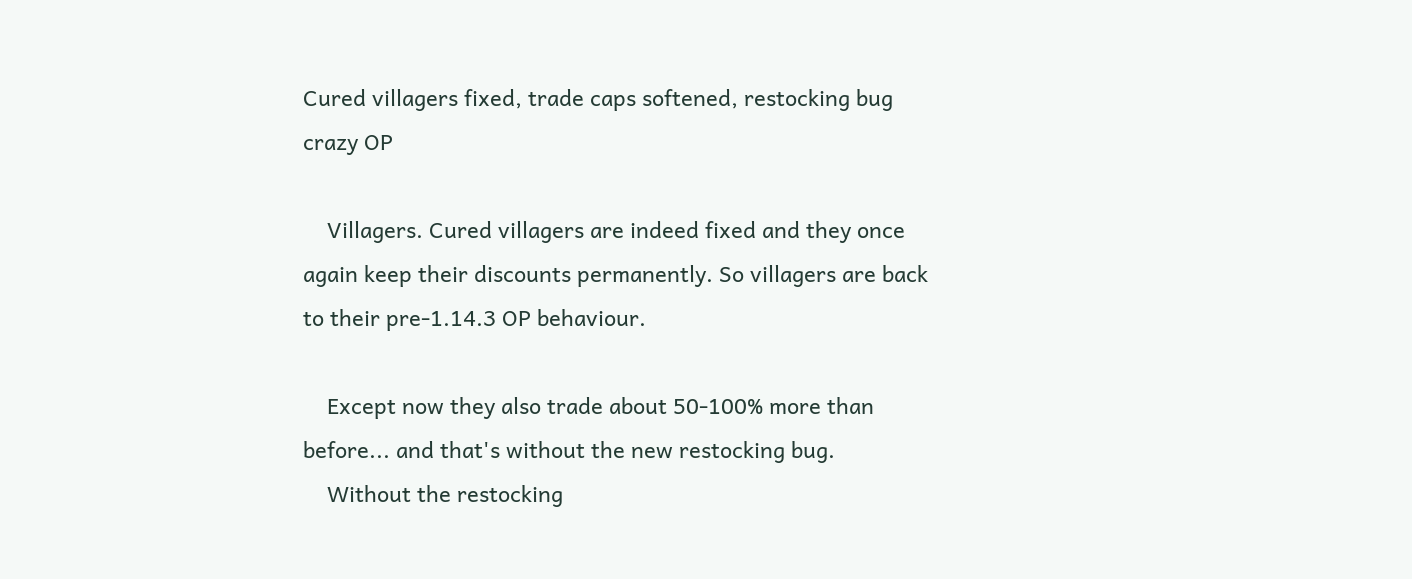Cured villagers fixed, trade caps softened, restocking bug crazy OP

    Villagers. Cured villagers are indeed fixed and they once again keep their discounts permanently. So villagers are back to their pre-1.14.3 OP behaviour.

    Except now they also trade about 50-100% more than before... and that's without the new restocking bug.
    Without the restocking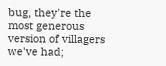bug, they're the most generous version of villagers we've had;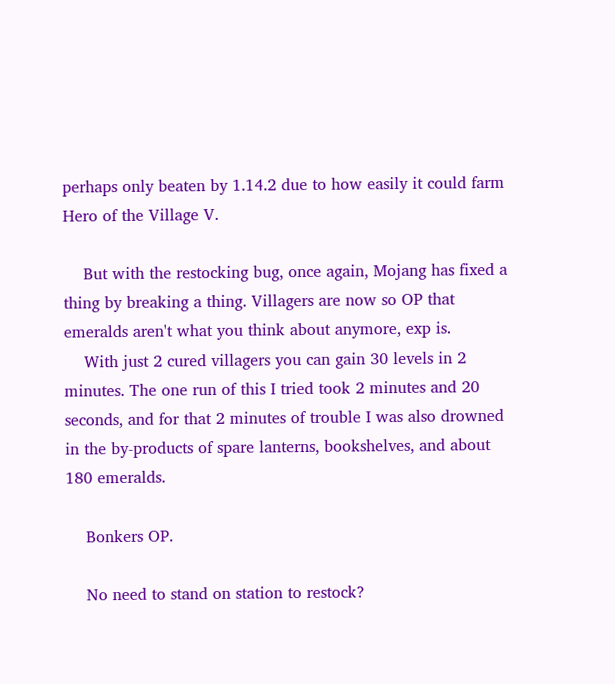perhaps only beaten by 1.14.2 due to how easily it could farm Hero of the Village V.

    But with the restocking bug, once again, Mojang has fixed a thing by breaking a thing. Villagers are now so OP that emeralds aren't what you think about anymore, exp is.
    With just 2 cured villagers you can gain 30 levels in 2 minutes. The one run of this I tried took 2 minutes and 20 seconds, and for that 2 minutes of trouble I was also drowned in the by-products of spare lanterns, bookshelves, and about 180 emeralds.

    Bonkers OP.

    No need to stand on station to restock?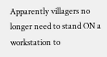Apparently villagers no longer need to stand ON a workstation to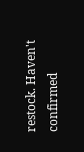restock. Haven't confirmed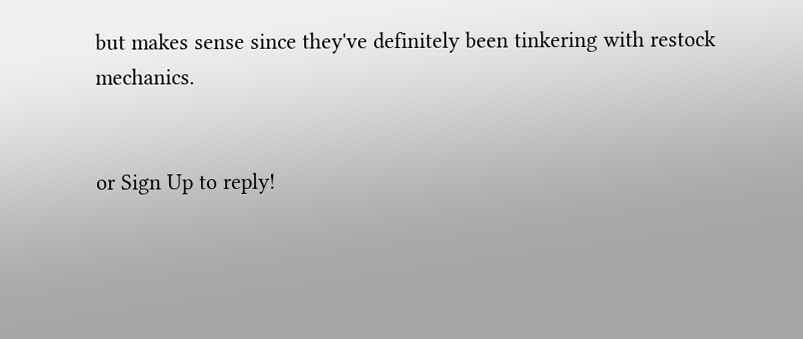but makes sense since they've definitely been tinkering with restock mechanics.


or Sign Up to reply!